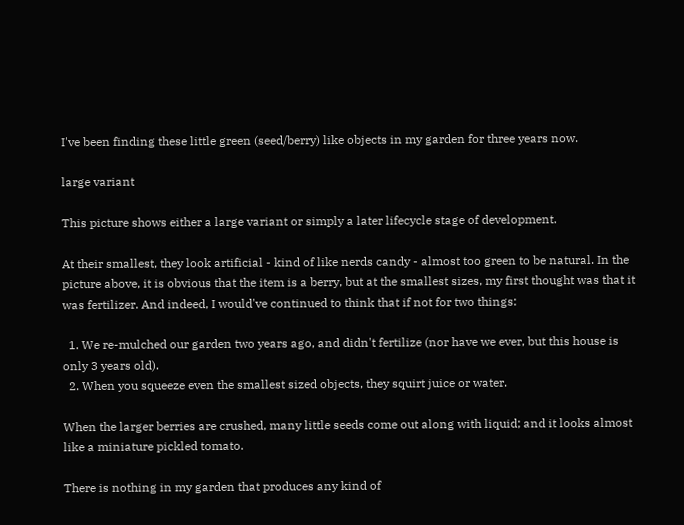I've been finding these little green (seed/berry) like objects in my garden for three years now.

large variant

This picture shows either a large variant or simply a later lifecycle stage of development.

At their smallest, they look artificial - kind of like nerds candy - almost too green to be natural. In the picture above, it is obvious that the item is a berry, but at the smallest sizes, my first thought was that it was fertilizer. And indeed, I would've continued to think that if not for two things:

  1. We re-mulched our garden two years ago, and didn't fertilize (nor have we ever, but this house is only 3 years old).
  2. When you squeeze even the smallest sized objects, they squirt juice or water.

When the larger berries are crushed, many little seeds come out along with liquid; and it looks almost like a miniature pickled tomato.

There is nothing in my garden that produces any kind of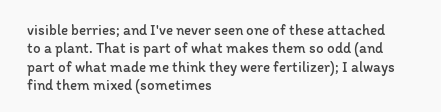visible berries; and I've never seen one of these attached to a plant. That is part of what makes them so odd (and part of what made me think they were fertilizer); I always find them mixed (sometimes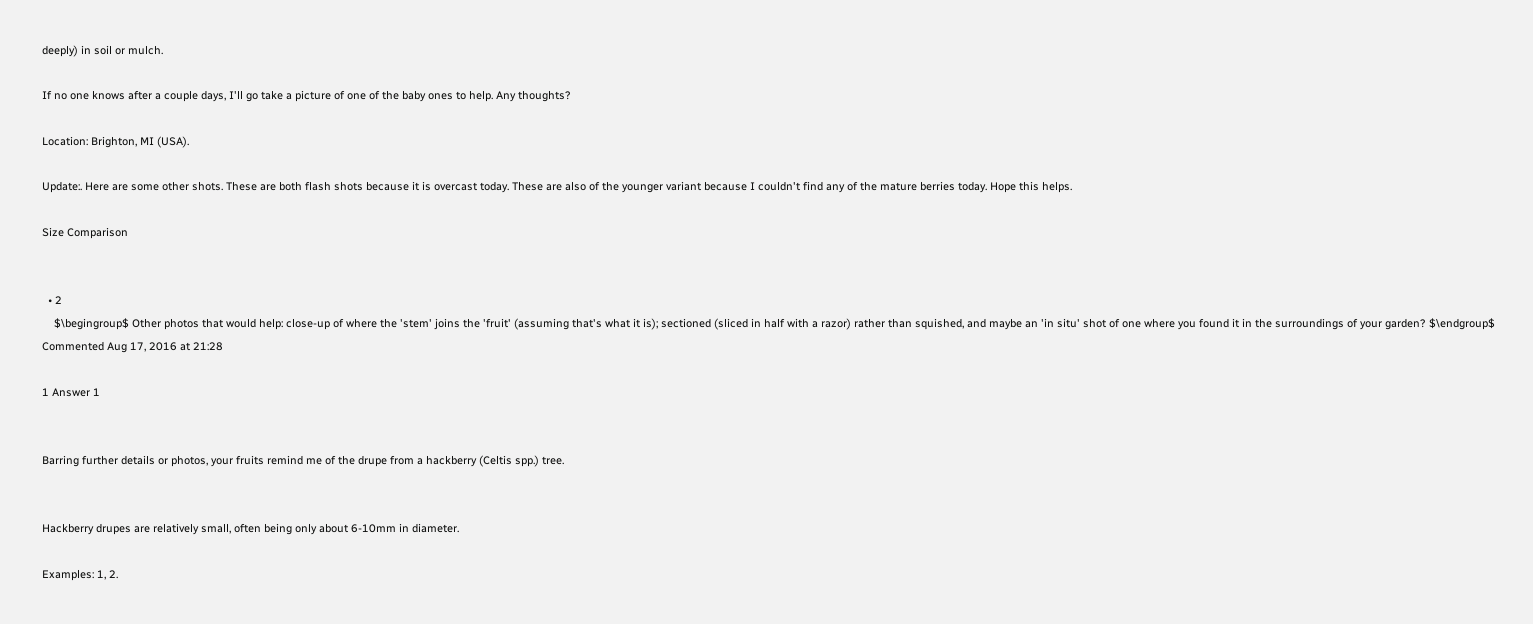deeply) in soil or mulch.

If no one knows after a couple days, I'll go take a picture of one of the baby ones to help. Any thoughts?

Location: Brighton, MI (USA).

Update:. Here are some other shots. These are both flash shots because it is overcast today. These are also of the younger variant because I couldn't find any of the mature berries today. Hope this helps.

Size Comparison


  • 2
    $\begingroup$ Other photos that would help: close-up of where the 'stem' joins the 'fruit' (assuming that's what it is); sectioned (sliced in half with a razor) rather than squished, and maybe an 'in situ' shot of one where you found it in the surroundings of your garden? $\endgroup$ Commented Aug 17, 2016 at 21:28

1 Answer 1


Barring further details or photos, your fruits remind me of the drupe from a hackberry (Celtis spp.) tree.


Hackberry drupes are relatively small, often being only about 6-10mm in diameter.

Examples: 1, 2.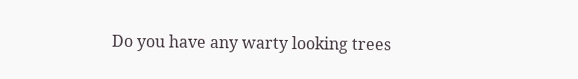Do you have any warty looking trees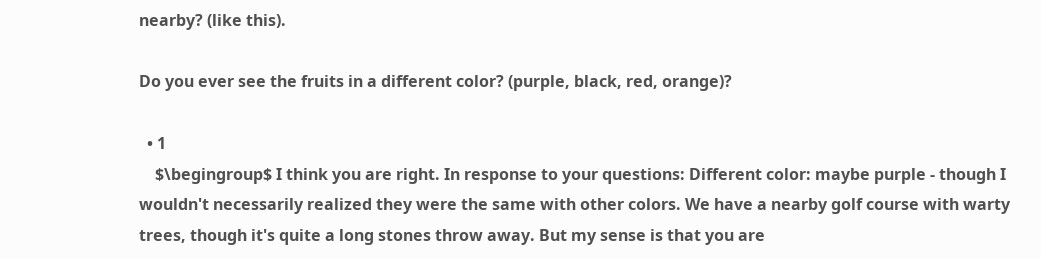nearby? (like this).

Do you ever see the fruits in a different color? (purple, black, red, orange)?

  • 1
    $\begingroup$ I think you are right. In response to your questions: Different color: maybe purple - though I wouldn't necessarily realized they were the same with other colors. We have a nearby golf course with warty trees, though it's quite a long stones throw away. But my sense is that you are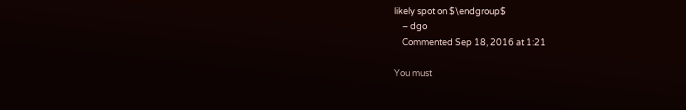likely spot on $\endgroup$
    – dgo
    Commented Sep 18, 2016 at 1:21

You must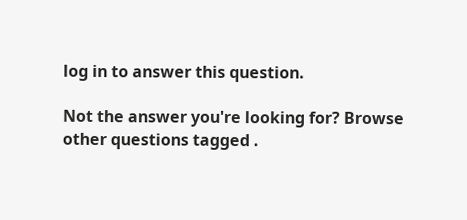log in to answer this question.

Not the answer you're looking for? Browse other questions tagged .